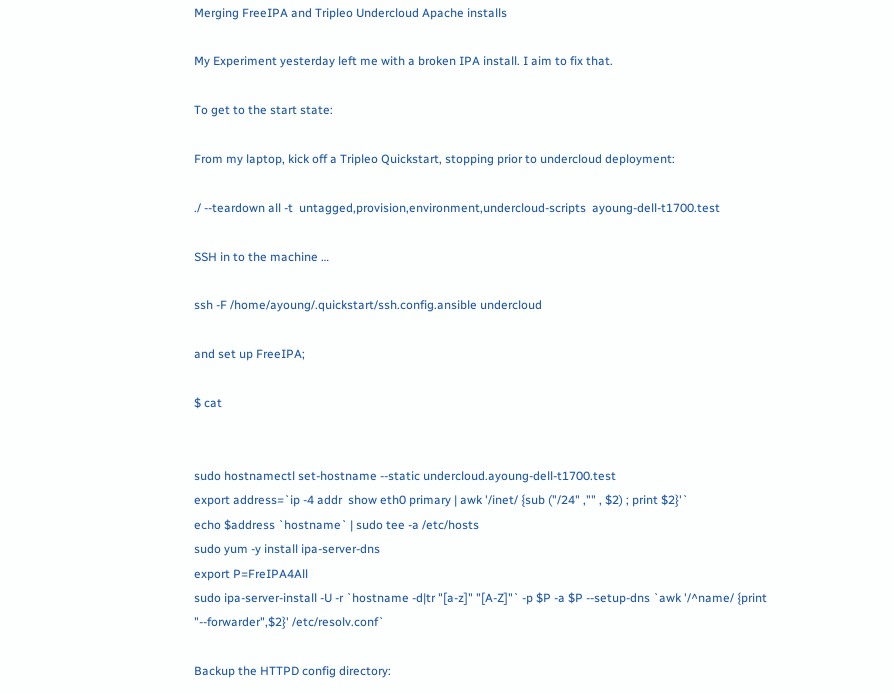Merging FreeIPA and Tripleo Undercloud Apache installs

My Experiment yesterday left me with a broken IPA install. I aim to fix that.

To get to the start state:

From my laptop, kick off a Tripleo Quickstart, stopping prior to undercloud deployment:

./ --teardown all -t  untagged,provision,environment,undercloud-scripts  ayoung-dell-t1700.test

SSH in to the machine …

ssh -F /home/ayoung/.quickstart/ssh.config.ansible undercloud

and set up FreeIPA;

$ cat


sudo hostnamectl set-hostname --static undercloud.ayoung-dell-t1700.test
export address=`ip -4 addr  show eth0 primary | awk '/inet/ {sub ("/24" ,"" , $2) ; print $2}'`
echo $address `hostname` | sudo tee -a /etc/hosts
sudo yum -y install ipa-server-dns
export P=FreIPA4All
sudo ipa-server-install -U -r `hostname -d|tr "[a-z]" "[A-Z]"` -p $P -a $P --setup-dns `awk '/^name/ {print "--forwarder",$2}' /etc/resolv.conf`

Backup the HTTPD config directory: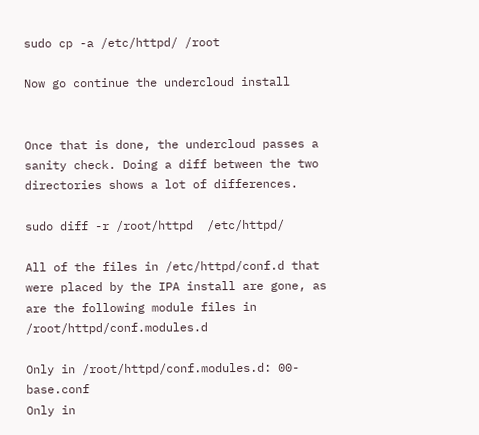sudo cp -a /etc/httpd/ /root

Now go continue the undercloud install


Once that is done, the undercloud passes a sanity check. Doing a diff between the two directories shows a lot of differences.

sudo diff -r /root/httpd  /etc/httpd/

All of the files in /etc/httpd/conf.d that were placed by the IPA install are gone, as are the following module files in /root/httpd/conf.modules.d

Only in /root/httpd/conf.modules.d: 00-base.conf
Only in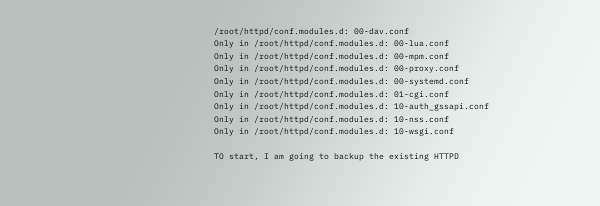/root/httpd/conf.modules.d: 00-dav.conf
Only in /root/httpd/conf.modules.d: 00-lua.conf
Only in /root/httpd/conf.modules.d: 00-mpm.conf
Only in /root/httpd/conf.modules.d: 00-proxy.conf
Only in /root/httpd/conf.modules.d: 00-systemd.conf
Only in /root/httpd/conf.modules.d: 01-cgi.conf
Only in /root/httpd/conf.modules.d: 10-auth_gssapi.conf
Only in /root/httpd/conf.modules.d: 10-nss.conf
Only in /root/httpd/conf.modules.d: 10-wsgi.conf

TO start, I am going to backup the existing HTTPD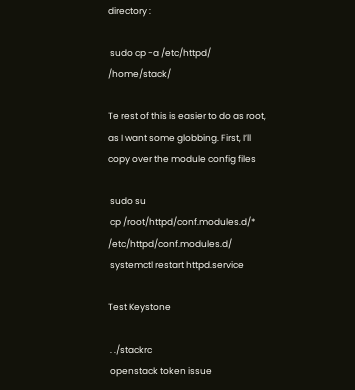directory :

 sudo cp -a /etc/httpd/ /home/stack/

Te rest of this is easier to do as root, as I want some globbing. First, I’ll copy over the module config files

 sudo su
 cp /root/httpd/conf.modules.d/* /etc/httpd/conf.modules.d/
 systemctl restart httpd.service

Test Keystone

 . ./stackrc
 openstack token issue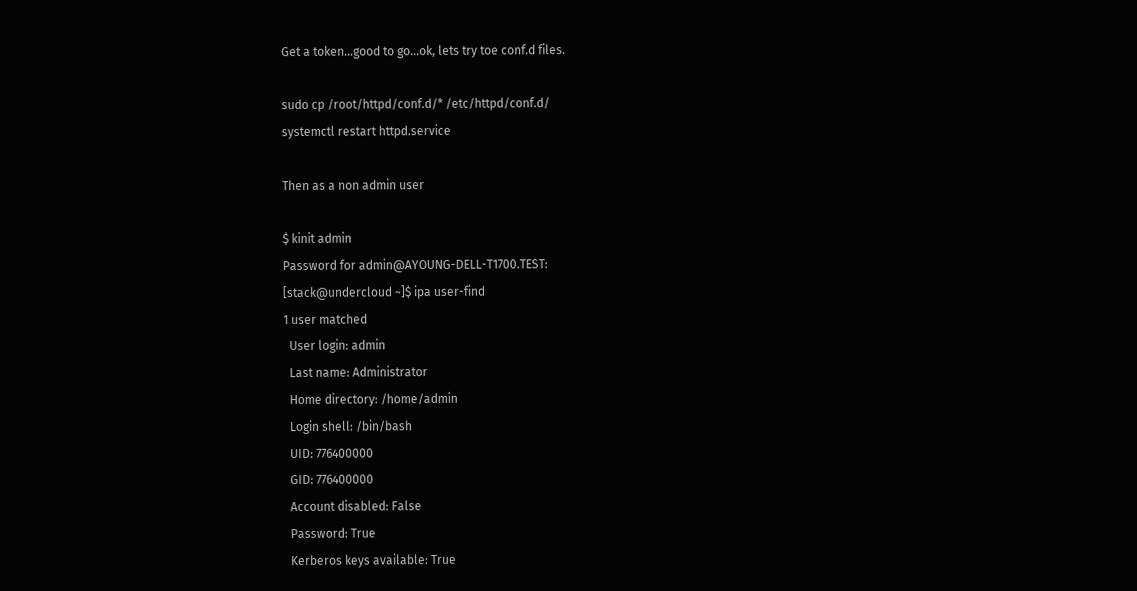Get a token…good to go…ok, lets try toe conf.d files.

sudo cp /root/httpd/conf.d/* /etc/httpd/conf.d/
systemctl restart httpd.service

Then as a non admin user

$ kinit admin
Password for admin@AYOUNG-DELL-T1700.TEST:
[stack@undercloud ~]$ ipa user-find
1 user matched
  User login: admin
  Last name: Administrator
  Home directory: /home/admin
  Login shell: /bin/bash
  UID: 776400000
  GID: 776400000
  Account disabled: False
  Password: True
  Kerberos keys available: True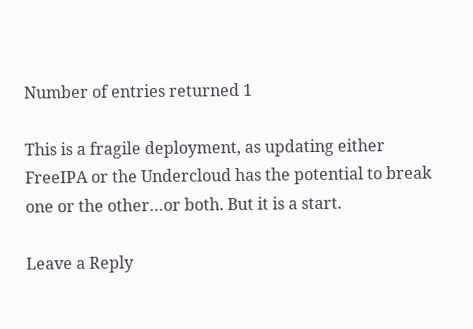Number of entries returned 1

This is a fragile deployment, as updating either FreeIPA or the Undercloud has the potential to break one or the other…or both. But it is a start.

Leave a Reply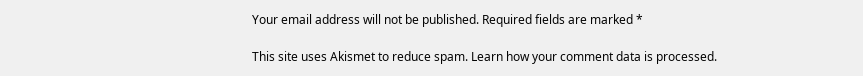Your email address will not be published. Required fields are marked *

This site uses Akismet to reduce spam. Learn how your comment data is processed.